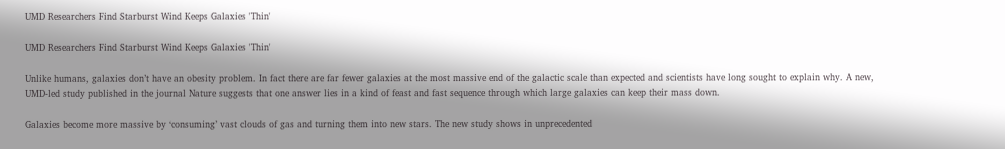UMD Researchers Find Starburst Wind Keeps Galaxies 'Thin'

UMD Researchers Find Starburst Wind Keeps Galaxies 'Thin'

Unlike humans, galaxies don’t have an obesity problem. In fact there are far fewer galaxies at the most massive end of the galactic scale than expected and scientists have long sought to explain why. A new, UMD-led study published in the journal Nature suggests that one answer lies in a kind of feast and fast sequence through which large galaxies can keep their mass down.

Galaxies become more massive by ‘consuming’ vast clouds of gas and turning them into new stars. The new study shows in unprecedented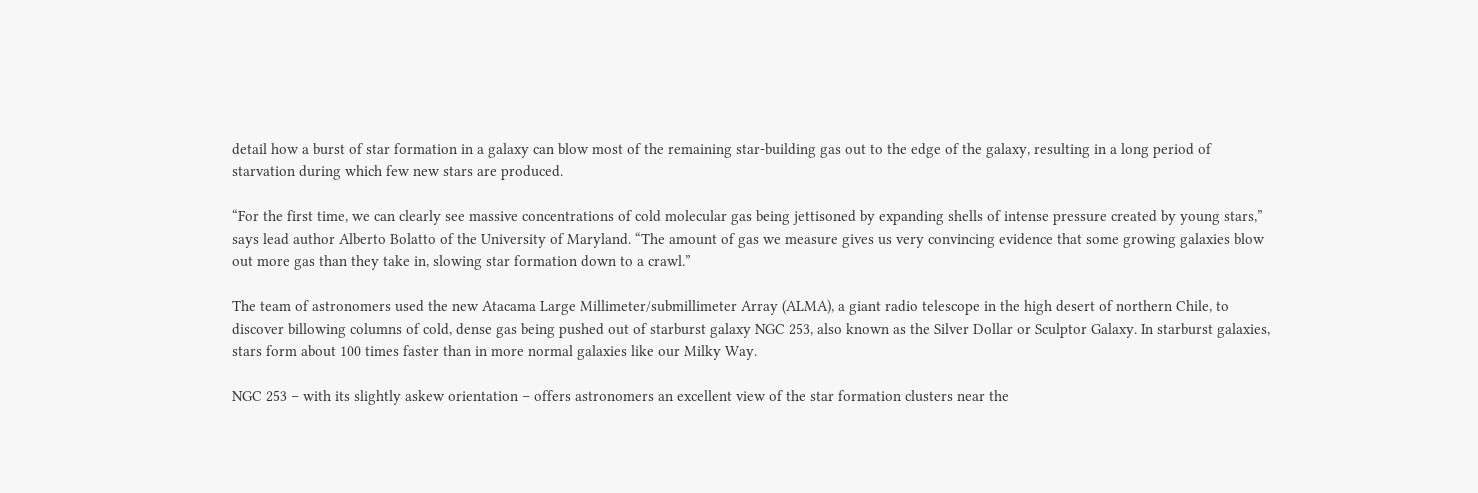detail how a burst of star formation in a galaxy can blow most of the remaining star-building gas out to the edge of the galaxy, resulting in a long period of starvation during which few new stars are produced.

“For the first time, we can clearly see massive concentrations of cold molecular gas being jettisoned by expanding shells of intense pressure created by young stars,” says lead author Alberto Bolatto of the University of Maryland. “The amount of gas we measure gives us very convincing evidence that some growing galaxies blow out more gas than they take in, slowing star formation down to a crawl.”

The team of astronomers used the new Atacama Large Millimeter/submillimeter Array (ALMA), a giant radio telescope in the high desert of northern Chile, to discover billowing columns of cold, dense gas being pushed out of starburst galaxy NGC 253, also known as the Silver Dollar or Sculptor Galaxy. In starburst galaxies, stars form about 100 times faster than in more normal galaxies like our Milky Way.

NGC 253 – with its slightly askew orientation – offers astronomers an excellent view of the star formation clusters near the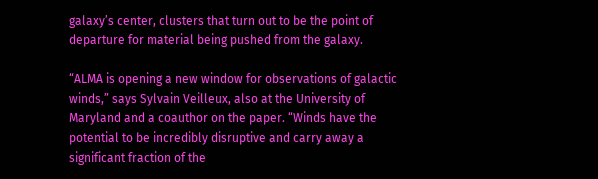galaxy’s center, clusters that turn out to be the point of departure for material being pushed from the galaxy.

“ALMA is opening a new window for observations of galactic winds,” says Sylvain Veilleux, also at the University of Maryland and a coauthor on the paper. “Winds have the potential to be incredibly disruptive and carry away a significant fraction of the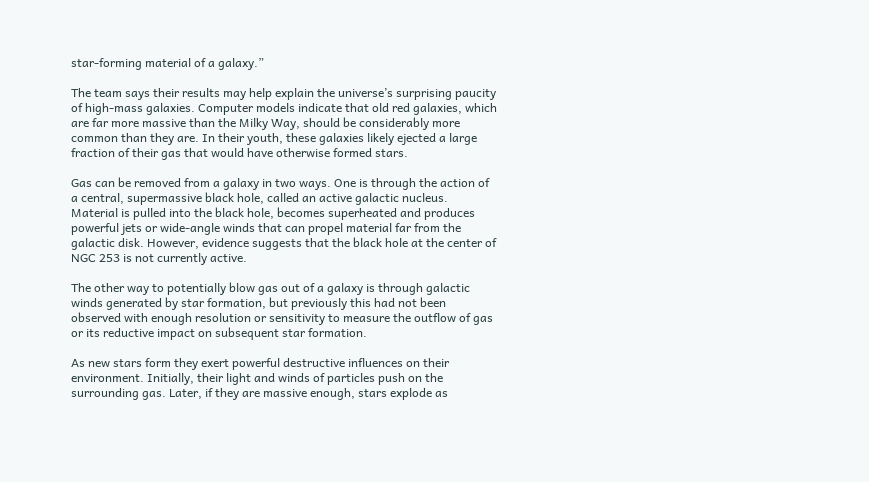star-forming material of a galaxy.”

The team says their results may help explain the universe’s surprising paucity of high-mass galaxies. Computer models indicate that old red galaxies, which are far more massive than the Milky Way, should be considerably more common than they are. In their youth, these galaxies likely ejected a large fraction of their gas that would have otherwise formed stars.

Gas can be removed from a galaxy in two ways. One is through the action of a central, supermassive black hole, called an active galactic nucleus.  Material is pulled into the black hole, becomes superheated and produces powerful jets or wide-angle winds that can propel material far from the galactic disk. However, evidence suggests that the black hole at the center of NGC 253 is not currently active.

The other way to potentially blow gas out of a galaxy is through galactic winds generated by star formation, but previously this had not been observed with enough resolution or sensitivity to measure the outflow of gas or its reductive impact on subsequent star formation.

As new stars form they exert powerful destructive influences on their environment. Initially, their light and winds of particles push on the surrounding gas. Later, if they are massive enough, stars explode as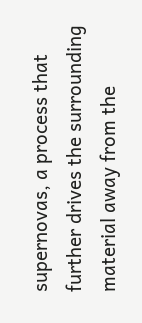supernovas, a process that further drives the surrounding material away from the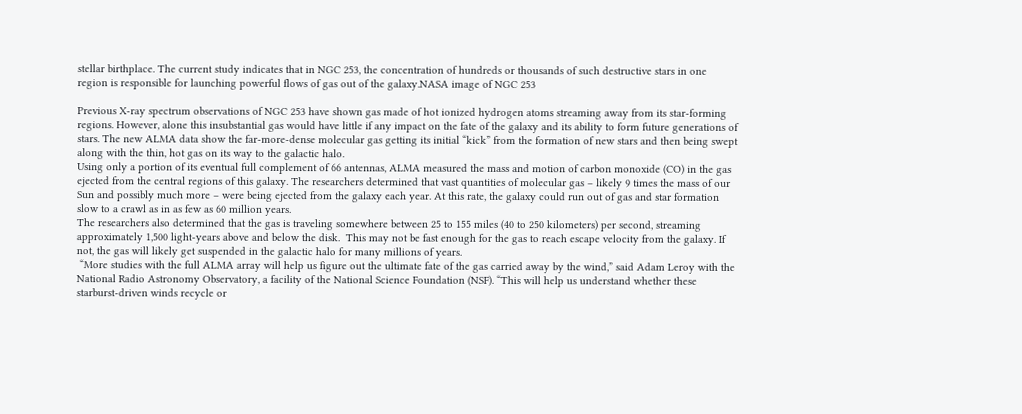stellar birthplace. The current study indicates that in NGC 253, the concentration of hundreds or thousands of such destructive stars in one region is responsible for launching powerful flows of gas out of the galaxy.NASA image of NGC 253

Previous X-ray spectrum observations of NGC 253 have shown gas made of hot ionized hydrogen atoms streaming away from its star-forming regions. However, alone this insubstantial gas would have little if any impact on the fate of the galaxy and its ability to form future generations of stars. The new ALMA data show the far-more-dense molecular gas getting its initial “kick” from the formation of new stars and then being swept along with the thin, hot gas on its way to the galactic halo.
Using only a portion of its eventual full complement of 66 antennas, ALMA measured the mass and motion of carbon monoxide (CO) in the gas ejected from the central regions of this galaxy. The researchers determined that vast quantities of molecular gas – likely 9 times the mass of our Sun and possibly much more – were being ejected from the galaxy each year. At this rate, the galaxy could run out of gas and star formation slow to a crawl as in as few as 60 million years.
The researchers also determined that the gas is traveling somewhere between 25 to 155 miles (40 to 250 kilometers) per second, streaming approximately 1,500 light-years above and below the disk.  This may not be fast enough for the gas to reach escape velocity from the galaxy. If not, the gas will likely get suspended in the galactic halo for many millions of years.
 “More studies with the full ALMA array will help us figure out the ultimate fate of the gas carried away by the wind,” said Adam Leroy with the National Radio Astronomy Observatory, a facility of the National Science Foundation (NSF). “This will help us understand whether these starburst-driven winds recycle or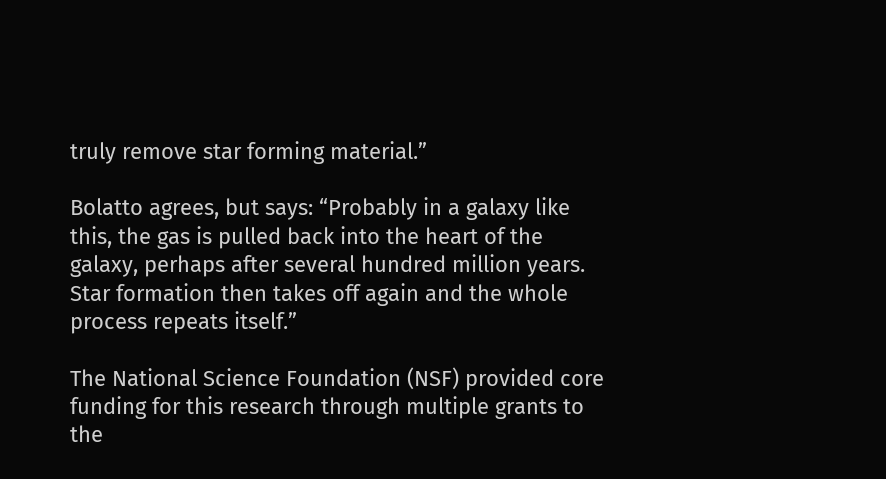truly remove star forming material.”

Bolatto agrees, but says: “Probably in a galaxy like this, the gas is pulled back into the heart of the galaxy, perhaps after several hundred million years. Star formation then takes off again and the whole process repeats itself.”

The National Science Foundation (NSF) provided core funding for this research through multiple grants to the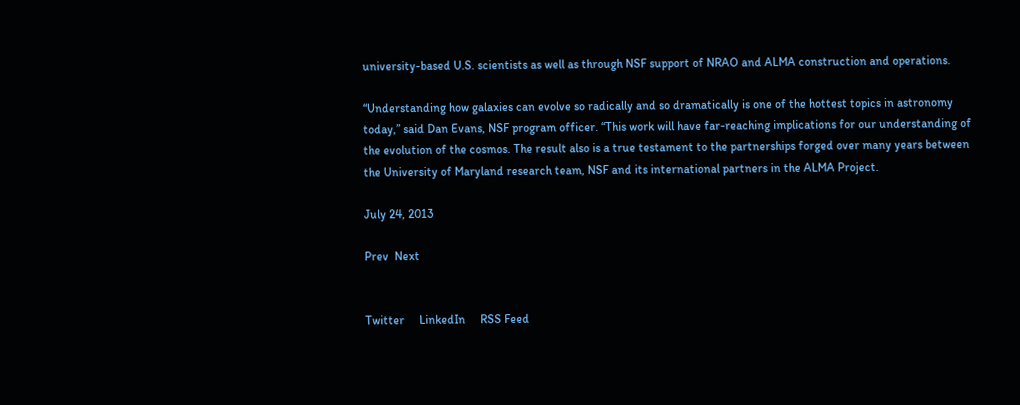university-based U.S. scientists as well as through NSF support of NRAO and ALMA construction and operations.

“Understanding how galaxies can evolve so radically and so dramatically is one of the hottest topics in astronomy today,” said Dan Evans, NSF program officer. “This work will have far-reaching implications for our understanding of the evolution of the cosmos. The result also is a true testament to the partnerships forged over many years between the University of Maryland research team, NSF and its international partners in the ALMA Project.

July 24, 2013

Prev  Next


Twitter     LinkedIn     RSS Feed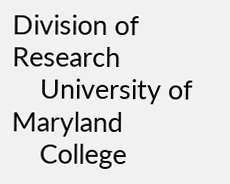Division of Research
    University of Maryland
    College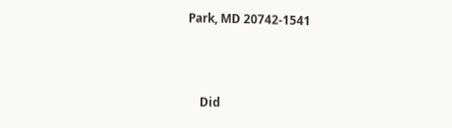Park, MD 20742-1541



    Did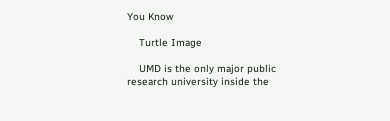You Know

    Turtle Image

    UMD is the only major public research university inside the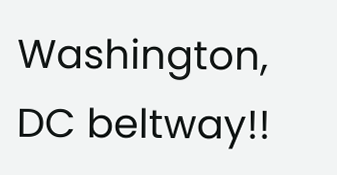Washington, DC beltway!!